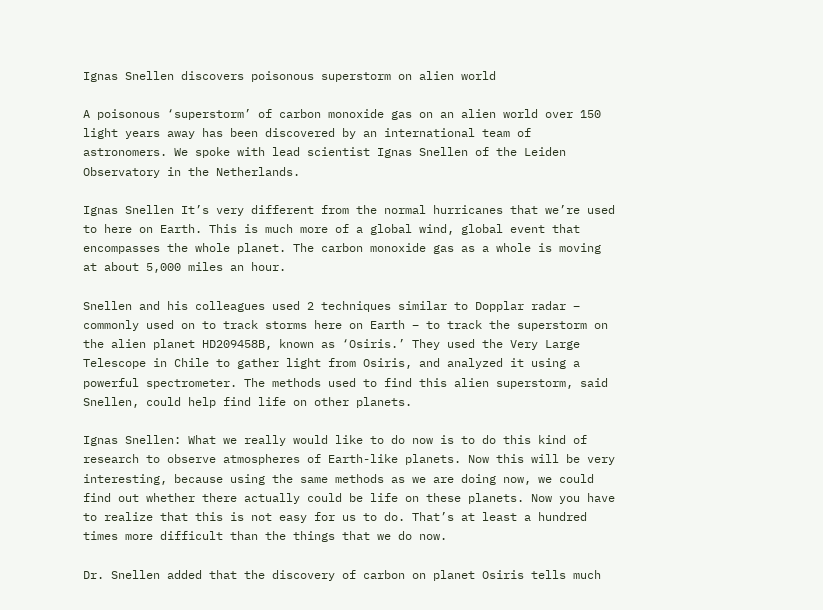Ignas Snellen discovers poisonous superstorm on alien world

A poisonous ‘superstorm’ of carbon monoxide gas on an alien world over 150 light years away has been discovered by an international team of astronomers. We spoke with lead scientist Ignas Snellen of the Leiden Observatory in the Netherlands.

Ignas Snellen It’s very different from the normal hurricanes that we’re used to here on Earth. This is much more of a global wind, global event that encompasses the whole planet. The carbon monoxide gas as a whole is moving at about 5,000 miles an hour.

Snellen and his colleagues used 2 techniques similar to Dopplar radar – commonly used on to track storms here on Earth – to track the superstorm on the alien planet HD209458B, known as ‘Osiris.’ They used the Very Large Telescope in Chile to gather light from Osiris, and analyzed it using a powerful spectrometer. The methods used to find this alien superstorm, said Snellen, could help find life on other planets.

Ignas Snellen: What we really would like to do now is to do this kind of research to observe atmospheres of Earth-like planets. Now this will be very interesting, because using the same methods as we are doing now, we could find out whether there actually could be life on these planets. Now you have to realize that this is not easy for us to do. That’s at least a hundred times more difficult than the things that we do now.

Dr. Snellen added that the discovery of carbon on planet Osiris tells much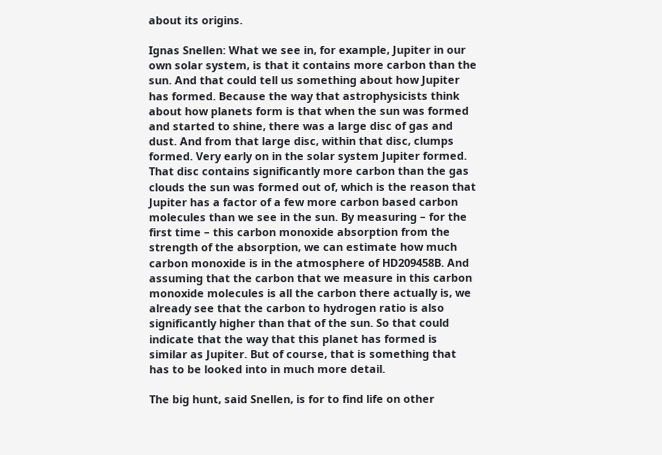about its origins.

Ignas Snellen: What we see in, for example, Jupiter in our own solar system, is that it contains more carbon than the sun. And that could tell us something about how Jupiter has formed. Because the way that astrophysicists think about how planets form is that when the sun was formed and started to shine, there was a large disc of gas and dust. And from that large disc, within that disc, clumps formed. Very early on in the solar system Jupiter formed. That disc contains significantly more carbon than the gas clouds the sun was formed out of, which is the reason that Jupiter has a factor of a few more carbon based carbon molecules than we see in the sun. By measuring – for the first time – this carbon monoxide absorption from the strength of the absorption, we can estimate how much carbon monoxide is in the atmosphere of HD209458B. And assuming that the carbon that we measure in this carbon monoxide molecules is all the carbon there actually is, we already see that the carbon to hydrogen ratio is also significantly higher than that of the sun. So that could indicate that the way that this planet has formed is similar as Jupiter. But of course, that is something that has to be looked into in much more detail.

The big hunt, said Snellen, is for to find life on other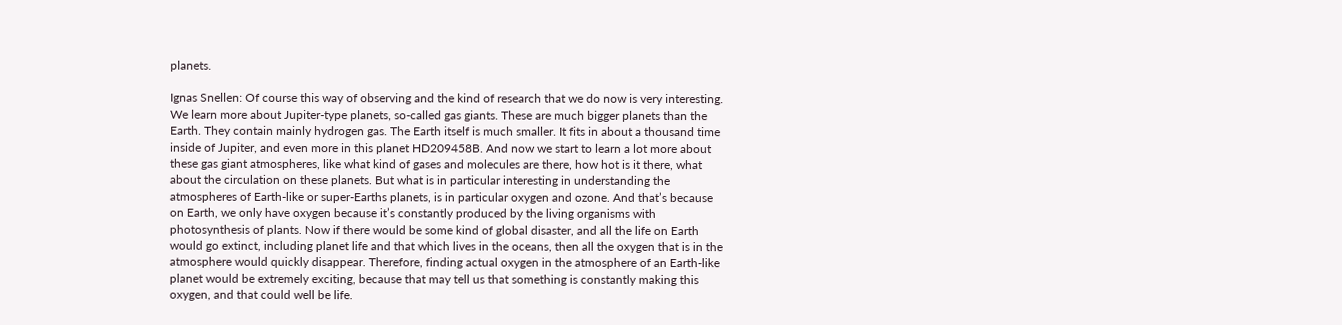planets.

Ignas Snellen: Of course this way of observing and the kind of research that we do now is very interesting. We learn more about Jupiter-type planets, so-called gas giants. These are much bigger planets than the Earth. They contain mainly hydrogen gas. The Earth itself is much smaller. It fits in about a thousand time inside of Jupiter, and even more in this planet HD209458B. And now we start to learn a lot more about these gas giant atmospheres, like what kind of gases and molecules are there, how hot is it there, what about the circulation on these planets. But what is in particular interesting in understanding the atmospheres of Earth-like or super-Earths planets, is in particular oxygen and ozone. And that’s because on Earth, we only have oxygen because it’s constantly produced by the living organisms with photosynthesis of plants. Now if there would be some kind of global disaster, and all the life on Earth would go extinct, including planet life and that which lives in the oceans, then all the oxygen that is in the atmosphere would quickly disappear. Therefore, finding actual oxygen in the atmosphere of an Earth-like planet would be extremely exciting, because that may tell us that something is constantly making this oxygen, and that could well be life.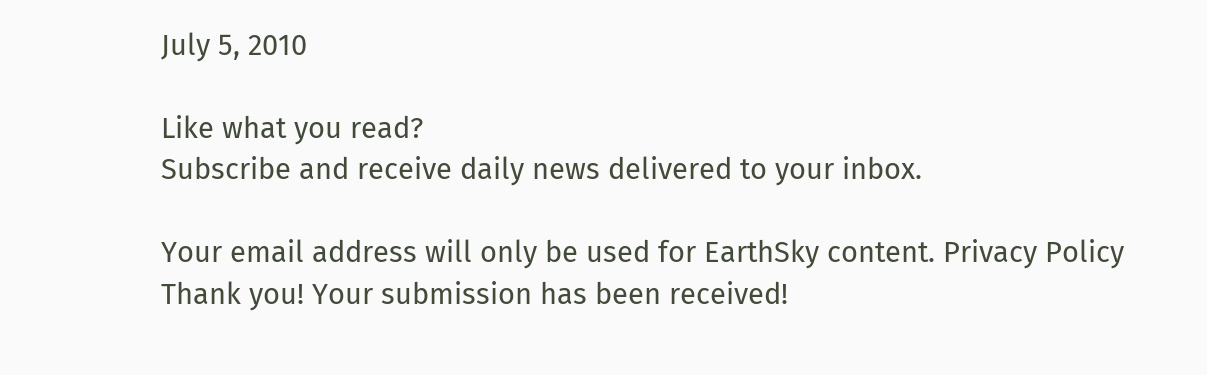July 5, 2010

Like what you read?
Subscribe and receive daily news delivered to your inbox.

Your email address will only be used for EarthSky content. Privacy Policy
Thank you! Your submission has been received!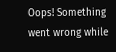Oops! Something went wrong while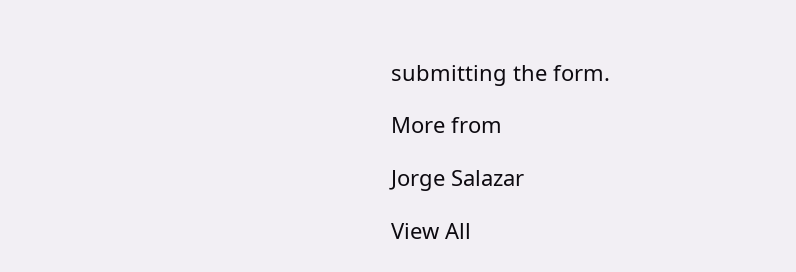submitting the form.

More from

Jorge Salazar

View All